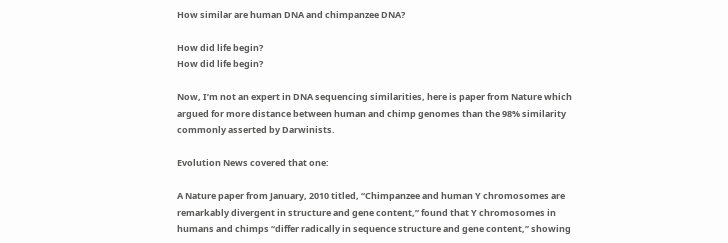How similar are human DNA and chimpanzee DNA?

How did life begin?
How did life begin?

Now, I’m not an expert in DNA sequencing similarities, here is paper from Nature which argued for more distance between human and chimp genomes than the 98% similarity commonly asserted by Darwinists.

Evolution News covered that one:

A Nature paper from January, 2010 titled, “Chimpanzee and human Y chromosomes are remarkably divergent in structure and gene content,” found that Y chromosomes in humans and chimps “differ radically in sequence structure and gene content,” showing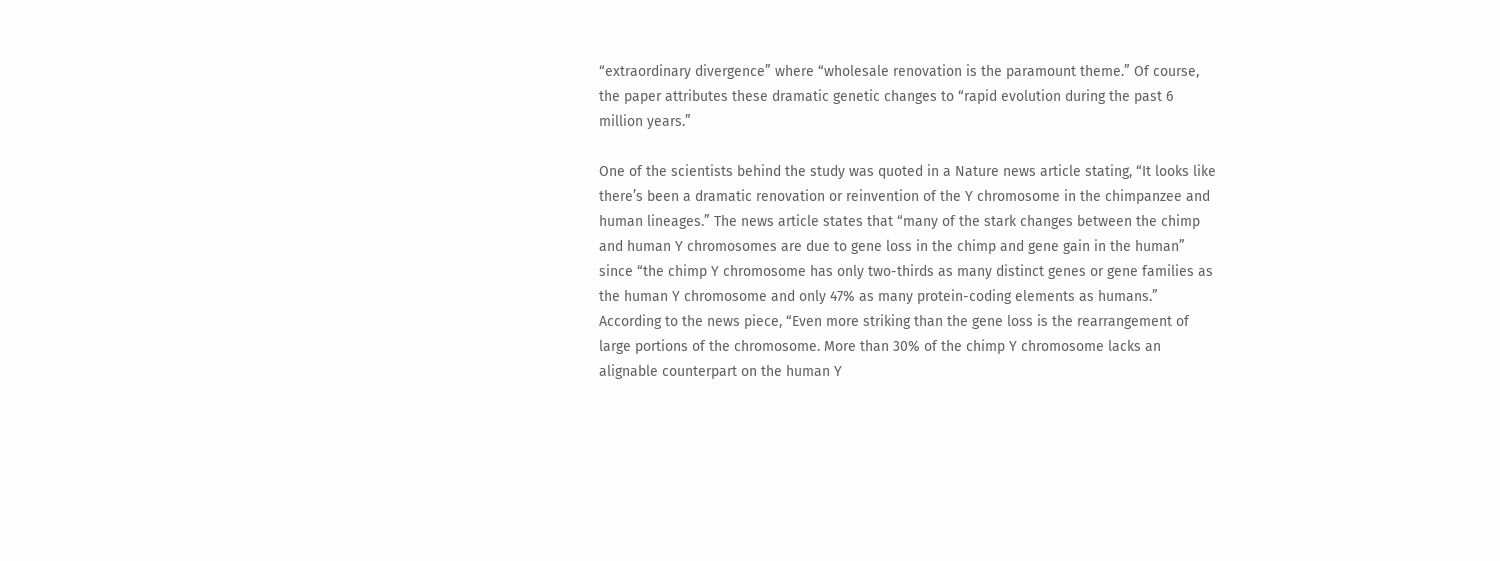“extraordinary divergence” where “wholesale renovation is the paramount theme.” Of course, the paper attributes these dramatic genetic changes to “rapid evolution during the past 6 million years.”

One of the scientists behind the study was quoted in a Nature news article stating, “It looks like there’s been a dramatic renovation or reinvention of the Y chromosome in the chimpanzee and human lineages.” The news article states that “many of the stark changes between the chimp and human Y chromosomes are due to gene loss in the chimp and gene gain in the human” since “the chimp Y chromosome has only two-thirds as many distinct genes or gene families as the human Y chromosome and only 47% as many protein-coding elements as humans.” According to the news piece, “Even more striking than the gene loss is the rearrangement of large portions of the chromosome. More than 30% of the chimp Y chromosome lacks an alignable counterpart on the human Y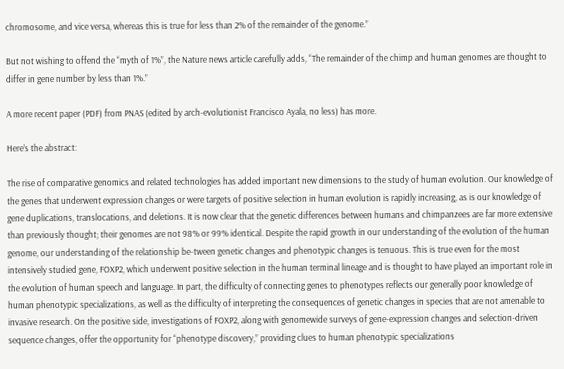chromosome, and vice versa, whereas this is true for less than 2% of the remainder of the genome.”

But not wishing to offend the “myth of 1%”, the Nature news article carefully adds, “The remainder of the chimp and human genomes are thought to differ in gene number by less than 1%.”

A more recent paper (PDF) from PNAS (edited by arch-evolutionist Francisco Ayala, no less) has more.

Here’s the abstract:

The rise of comparative genomics and related technologies has added important new dimensions to the study of human evolution. Our knowledge of the genes that underwent expression changes or were targets of positive selection in human evolution is rapidly increasing, as is our knowledge of gene duplications, translocations, and deletions. It is now clear that the genetic differences between humans and chimpanzees are far more extensive than previously thought; their genomes are not 98% or 99% identical. Despite the rapid growth in our understanding of the evolution of the human genome, our understanding of the relationship be-tween genetic changes and phenotypic changes is tenuous. This is true even for the most intensively studied gene, FOXP2, which underwent positive selection in the human terminal lineage and is thought to have played an important role in the evolution of human speech and language. In part, the difficulty of connecting genes to phenotypes reflects our generally poor knowledge of human phenotypic specializations, as well as the difficulty of interpreting the consequences of genetic changes in species that are not amenable to invasive research. On the positive side, investigations of FOXP2, along with genomewide surveys of gene-expression changes and selection-driven sequence changes, offer the opportunity for “phenotype discovery,” providing clues to human phenotypic specializations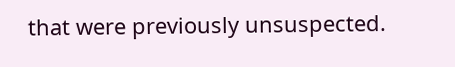that were previously unsuspected.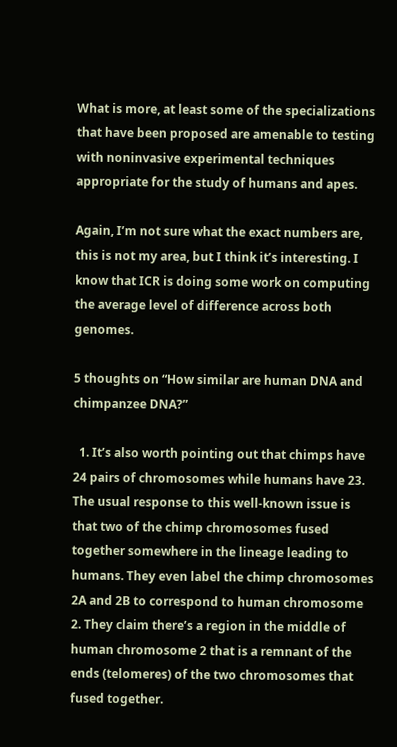What is more, at least some of the specializations that have been proposed are amenable to testing with noninvasive experimental techniques appropriate for the study of humans and apes.

Again, I’m not sure what the exact numbers are, this is not my area, but I think it’s interesting. I know that ICR is doing some work on computing the average level of difference across both genomes.

5 thoughts on “How similar are human DNA and chimpanzee DNA?”

  1. It’s also worth pointing out that chimps have 24 pairs of chromosomes while humans have 23. The usual response to this well-known issue is that two of the chimp chromosomes fused together somewhere in the lineage leading to humans. They even label the chimp chromosomes 2A and 2B to correspond to human chromosome 2. They claim there’s a region in the middle of human chromosome 2 that is a remnant of the ends (telomeres) of the two chromosomes that fused together.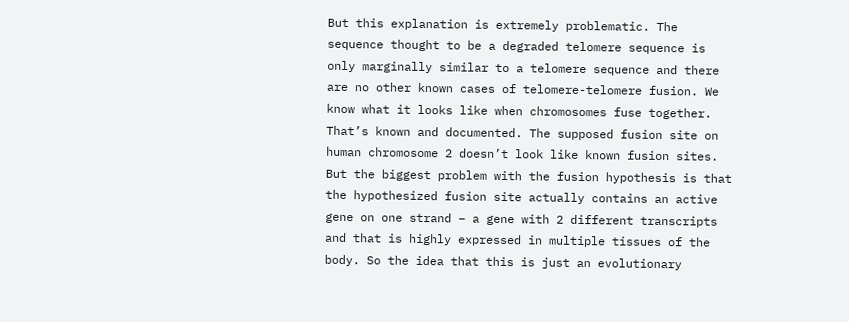But this explanation is extremely problematic. The sequence thought to be a degraded telomere sequence is only marginally similar to a telomere sequence and there are no other known cases of telomere-telomere fusion. We know what it looks like when chromosomes fuse together. That’s known and documented. The supposed fusion site on human chromosome 2 doesn’t look like known fusion sites. But the biggest problem with the fusion hypothesis is that the hypothesized fusion site actually contains an active gene on one strand – a gene with 2 different transcripts and that is highly expressed in multiple tissues of the body. So the idea that this is just an evolutionary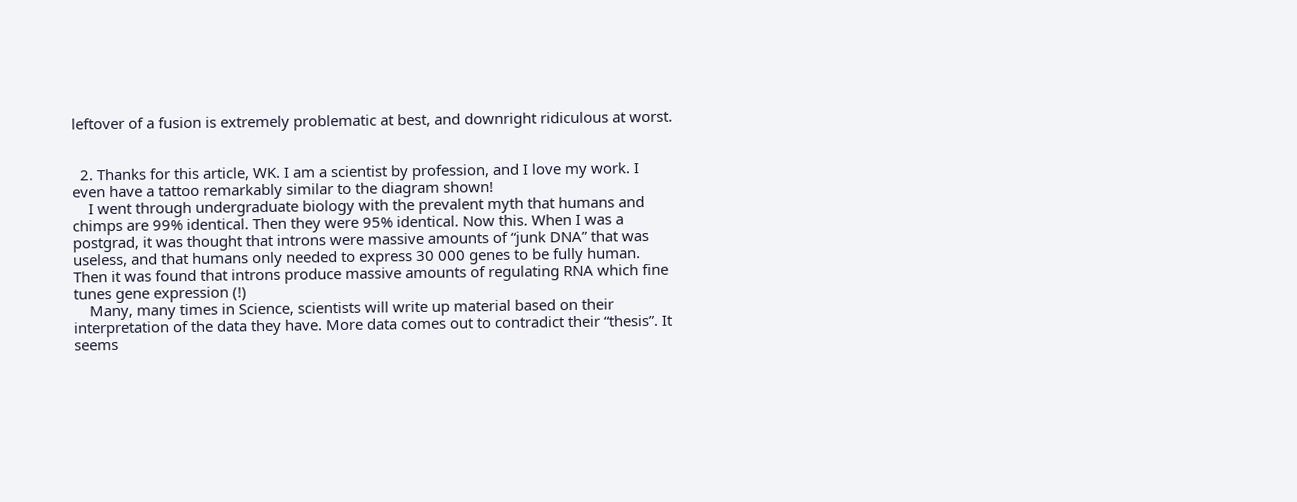leftover of a fusion is extremely problematic at best, and downright ridiculous at worst.


  2. Thanks for this article, WK. I am a scientist by profession, and I love my work. I even have a tattoo remarkably similar to the diagram shown!
    I went through undergraduate biology with the prevalent myth that humans and chimps are 99% identical. Then they were 95% identical. Now this. When I was a postgrad, it was thought that introns were massive amounts of “junk DNA” that was useless, and that humans only needed to express 30 000 genes to be fully human. Then it was found that introns produce massive amounts of regulating RNA which fine tunes gene expression (!)
    Many, many times in Science, scientists will write up material based on their interpretation of the data they have. More data comes out to contradict their “thesis”. It seems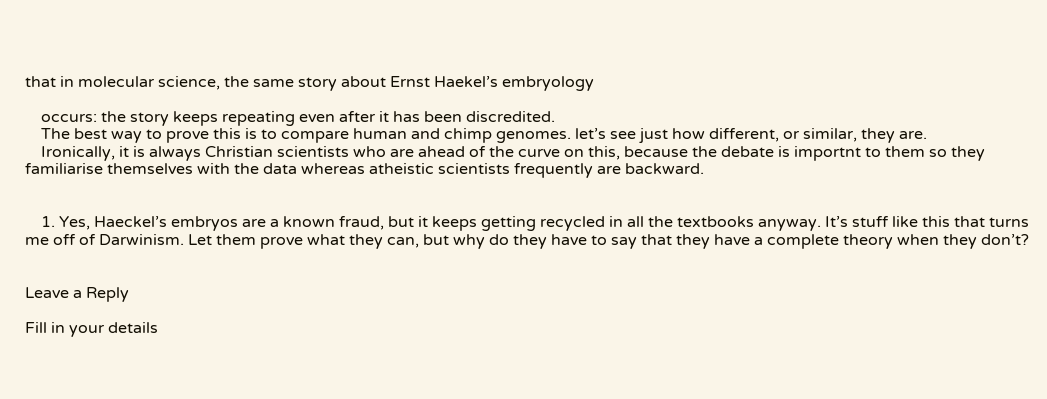that in molecular science, the same story about Ernst Haekel’s embryology

    occurs: the story keeps repeating even after it has been discredited.
    The best way to prove this is to compare human and chimp genomes. let’s see just how different, or similar, they are.
    Ironically, it is always Christian scientists who are ahead of the curve on this, because the debate is importnt to them so they familiarise themselves with the data whereas atheistic scientists frequently are backward.


    1. Yes, Haeckel’s embryos are a known fraud, but it keeps getting recycled in all the textbooks anyway. It’s stuff like this that turns me off of Darwinism. Let them prove what they can, but why do they have to say that they have a complete theory when they don’t?


Leave a Reply

Fill in your details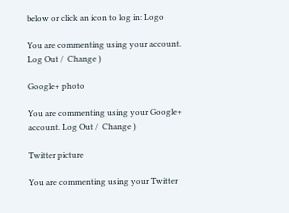below or click an icon to log in: Logo

You are commenting using your account. Log Out /  Change )

Google+ photo

You are commenting using your Google+ account. Log Out /  Change )

Twitter picture

You are commenting using your Twitter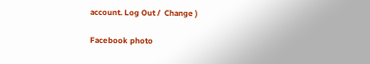account. Log Out /  Change )

Facebook photo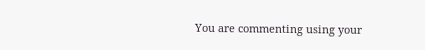You are commenting using your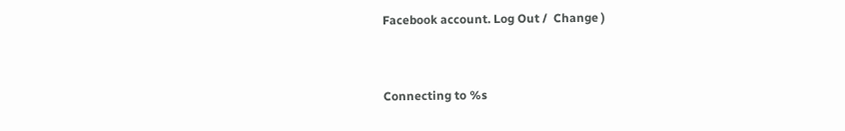Facebook account. Log Out /  Change )


Connecting to %s